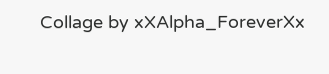Collage by xXAlpha_ForeverXx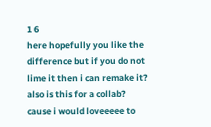1 6
here hopefully you like the difference but if you do not lime it then i can remake it?
also is this for a collab?
cause i would loveeeee to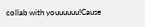collab with youuuuuu!Cause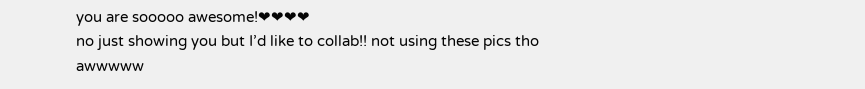you are sooooo awesome!❤❤❤❤
no just showing you but I’d like to collab!! not using these pics tho
awwwww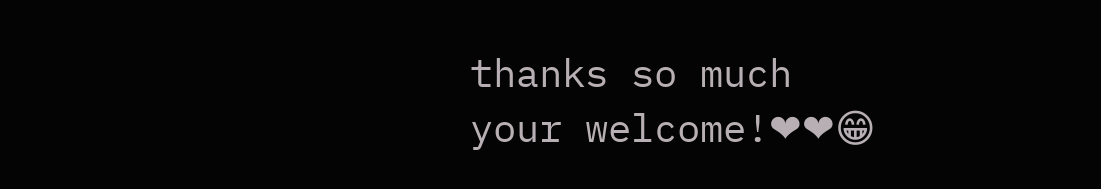thanks so much
your welcome!❤❤😁